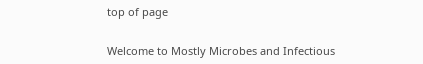top of page


Welcome to Mostly Microbes and Infectious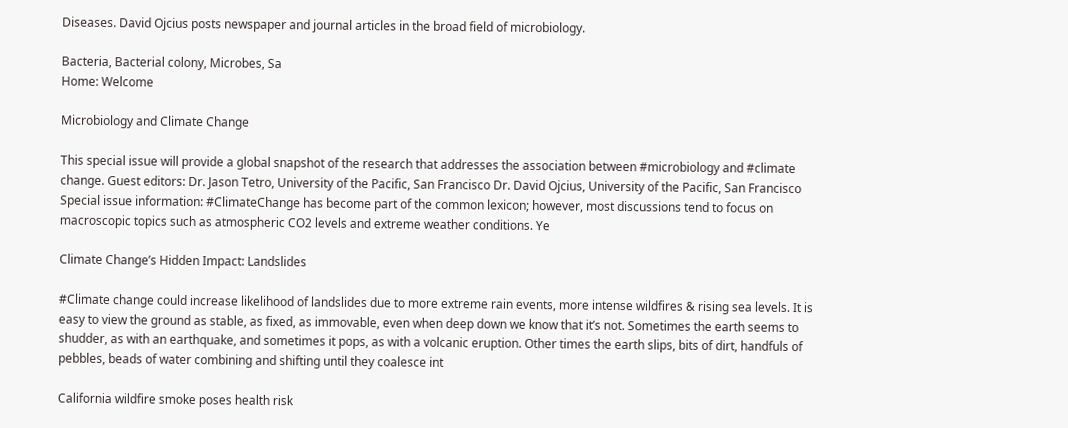Diseases. David Ojcius posts newspaper and journal articles in the broad field of microbiology.

Bacteria, Bacterial colony, Microbes, Sa
Home: Welcome

Microbiology and Climate Change

This special issue will provide a global snapshot of the research that addresses the association between #microbiology and #climate change. Guest editors: Dr. Jason Tetro, University of the Pacific, San Francisco Dr. David Ojcius, University of the Pacific, San Francisco Special issue information: #ClimateChange has become part of the common lexicon; however, most discussions tend to focus on macroscopic topics such as atmospheric CO2 levels and extreme weather conditions. Ye

Climate Change’s Hidden Impact: Landslides

#Climate change could increase likelihood of landslides due to more extreme rain events, more intense wildfires & rising sea levels. It is easy to view the ground as stable, as fixed, as immovable, even when deep down we know that it’s not. Sometimes the earth seems to shudder, as with an earthquake, and sometimes it pops, as with a volcanic eruption. Other times the earth slips, bits of dirt, handfuls of pebbles, beads of water combining and shifting until they coalesce int

California wildfire smoke poses health risk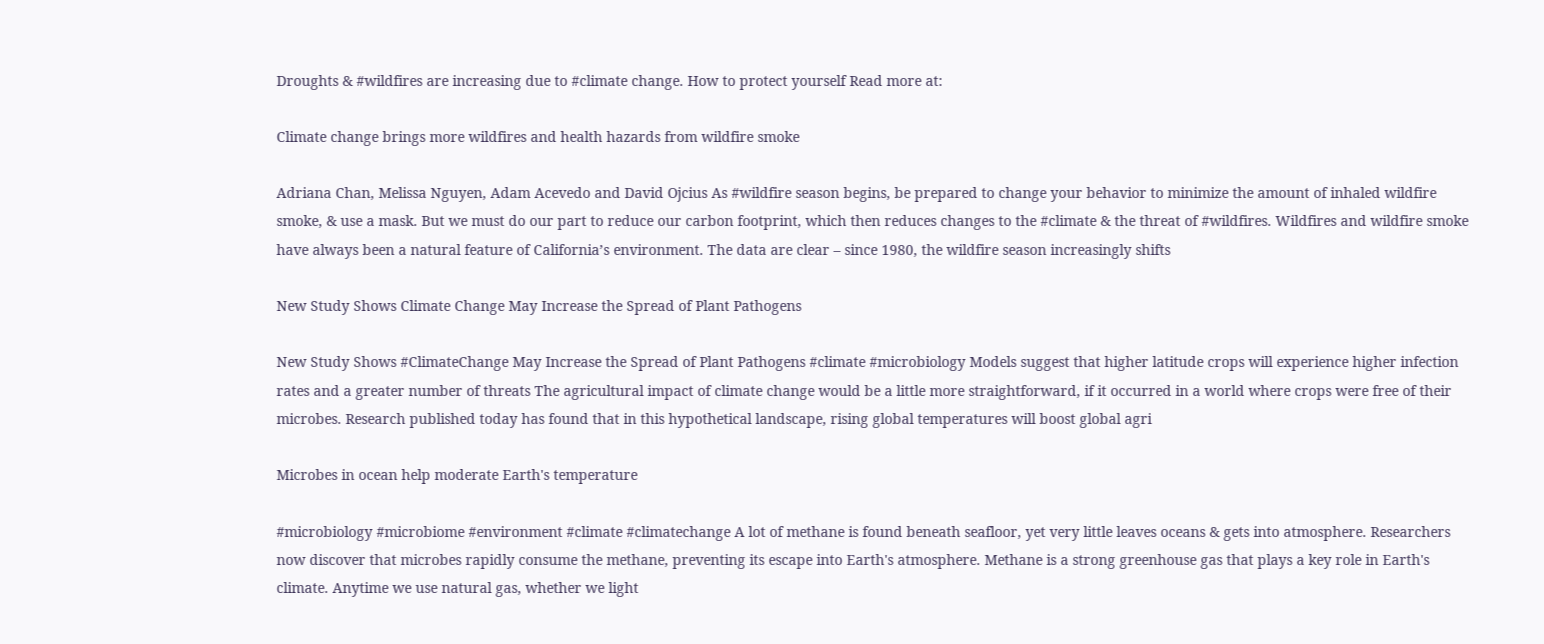Droughts & #wildfires are increasing due to #climate change. How to protect yourself Read more at:

Climate change brings more wildfires and health hazards from wildfire smoke

Adriana Chan, Melissa Nguyen, Adam Acevedo and David Ojcius As #wildfire season begins, be prepared to change your behavior to minimize the amount of inhaled wildfire smoke, & use a mask. But we must do our part to reduce our carbon footprint, which then reduces changes to the #climate & the threat of #wildfires. Wildfires and wildfire smoke have always been a natural feature of California’s environment. The data are clear – since 1980, the wildfire season increasingly shifts

New Study Shows Climate Change May Increase the Spread of Plant Pathogens

New Study Shows #ClimateChange May Increase the Spread of Plant Pathogens #climate #microbiology Models suggest that higher latitude crops will experience higher infection rates and a greater number of threats The agricultural impact of climate change would be a little more straightforward, if it occurred in a world where crops were free of their microbes. Research published today has found that in this hypothetical landscape, rising global temperatures will boost global agri

Microbes in ocean help moderate Earth's temperature

#microbiology #microbiome #environment #climate #climatechange A lot of methane is found beneath seafloor, yet very little leaves oceans & gets into atmosphere. Researchers now discover that microbes rapidly consume the methane, preventing its escape into Earth's atmosphere. Methane is a strong greenhouse gas that plays a key role in Earth's climate. Anytime we use natural gas, whether we light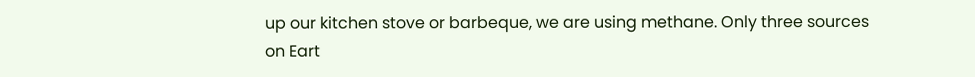up our kitchen stove or barbeque, we are using methane. Only three sources on Eart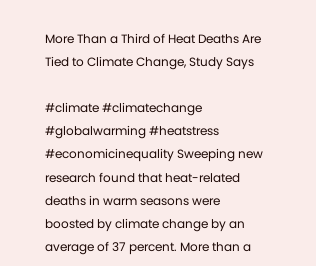More Than a Third of Heat Deaths Are Tied to Climate Change, Study Says

#climate #climatechange #globalwarming #heatstress #economicinequality Sweeping new research found that heat-related deaths in warm seasons were boosted by climate change by an average of 37 percent. More than a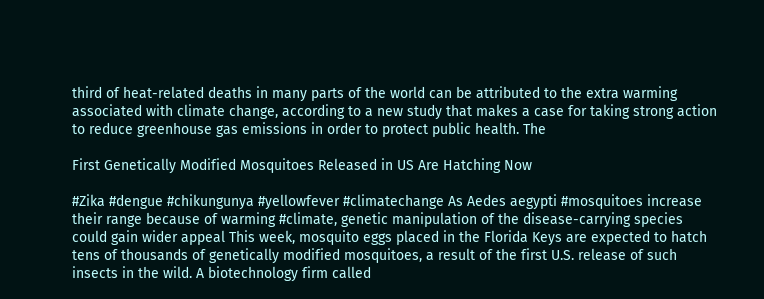third of heat-related deaths in many parts of the world can be attributed to the extra warming associated with climate change, according to a new study that makes a case for taking strong action to reduce greenhouse gas emissions in order to protect public health. The

First Genetically Modified Mosquitoes Released in US Are Hatching Now

#Zika #dengue #chikungunya #yellowfever #climatechange As Aedes aegypti #mosquitoes increase their range because of warming #climate, genetic manipulation of the disease-carrying species could gain wider appeal This week, mosquito eggs placed in the Florida Keys are expected to hatch tens of thousands of genetically modified mosquitoes, a result of the first U.S. release of such insects in the wild. A biotechnology firm called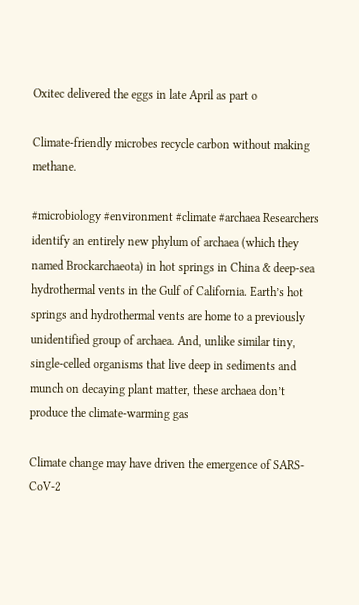Oxitec delivered the eggs in late April as part o

Climate-friendly microbes recycle carbon without making methane.

#microbiology #environment #climate #archaea Researchers identify an entirely new phylum of archaea (which they named Brockarchaeota) in hot springs in China & deep-sea hydrothermal vents in the Gulf of California. Earth’s hot springs and hydrothermal vents are home to a previously unidentified group of archaea. And, unlike similar tiny, single-celled organisms that live deep in sediments and munch on decaying plant matter, these archaea don’t produce the climate-warming gas

Climate change may have driven the emergence of SARS-CoV-2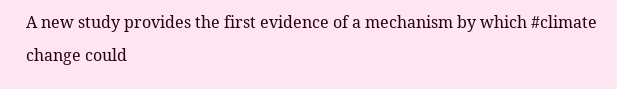A new study provides the first evidence of a mechanism by which #climate change could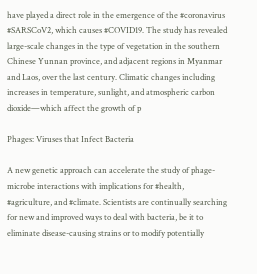have played a direct role in the emergence of the #coronavirus #SARSCoV2, which causes #COVID19. The study has revealed large-scale changes in the type of vegetation in the southern Chinese Yunnan province, and adjacent regions in Myanmar and Laos, over the last century. Climatic changes including increases in temperature, sunlight, and atmospheric carbon dioxide—which affect the growth of p

Phages: Viruses that Infect Bacteria

A new genetic approach can accelerate the study of phage-microbe interactions with implications for #health, #agriculture, and #climate. Scientists are continually searching for new and improved ways to deal with bacteria, be it to eliminate disease-causing strains or to modify potentially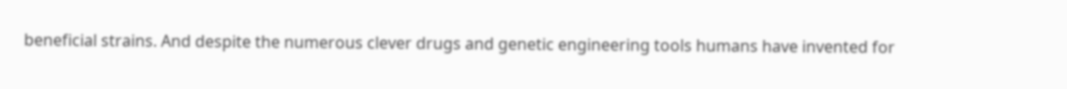beneficial strains. And despite the numerous clever drugs and genetic engineering tools humans have invented for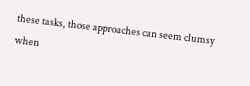these tasks, those approaches can seem clumsy when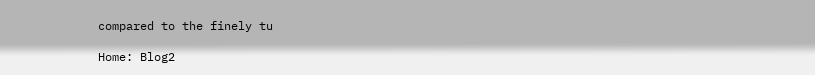compared to the finely tu

Home: Blog2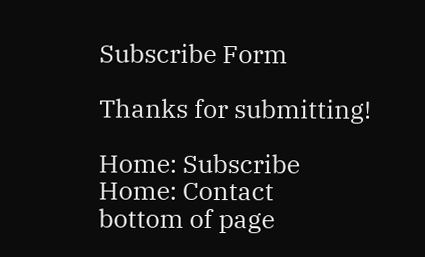Subscribe Form

Thanks for submitting!

Home: Subscribe
Home: Contact
bottom of page